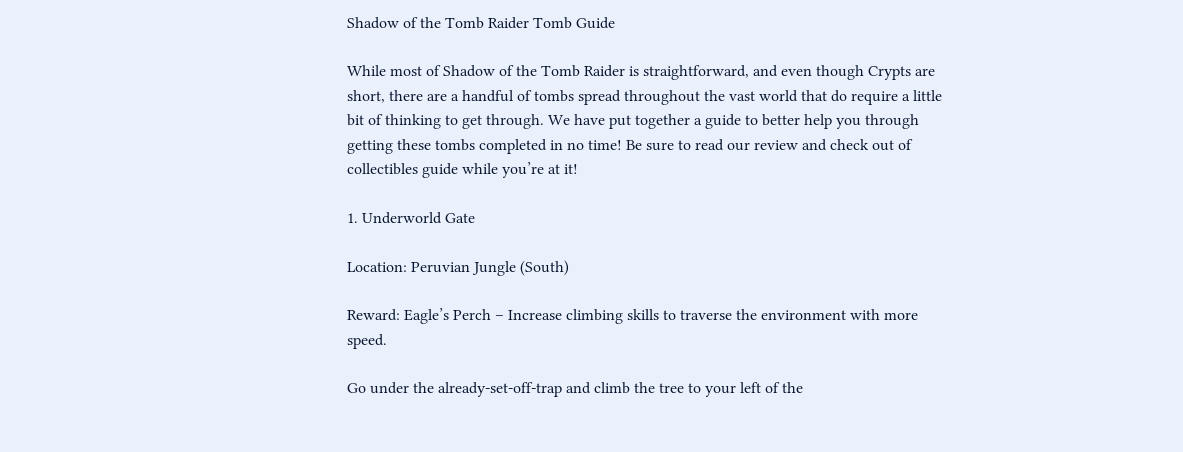Shadow of the Tomb Raider Tomb Guide

While most of Shadow of the Tomb Raider is straightforward, and even though Crypts are short, there are a handful of tombs spread throughout the vast world that do require a little bit of thinking to get through. We have put together a guide to better help you through getting these tombs completed in no time! Be sure to read our review and check out of collectibles guide while you’re at it!

1. Underworld Gate

Location: Peruvian Jungle (South)

Reward: Eagle’s Perch – Increase climbing skills to traverse the environment with more speed.

Go under the already-set-off-trap and climb the tree to your left of the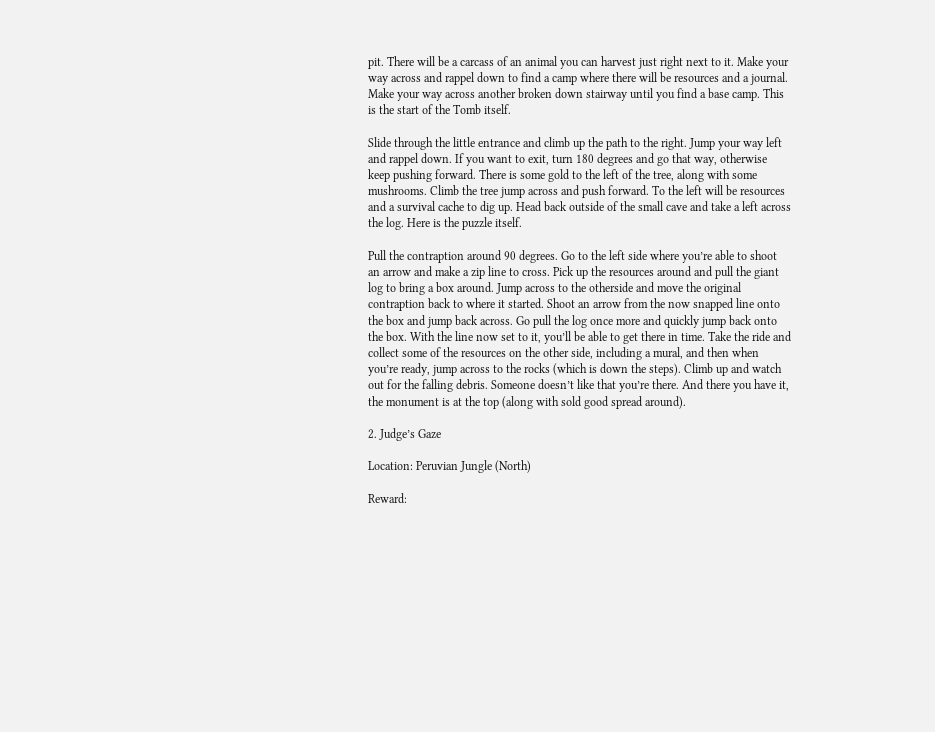pit. There will be a carcass of an animal you can harvest just right next to it. Make your way across and rappel down to find a camp where there will be resources and a journal. Make your way across another broken down stairway until you find a base camp. This is the start of the Tomb itself.

Slide through the little entrance and climb up the path to the right. Jump your way left and rappel down. If you want to exit, turn 180 degrees and go that way, otherwise keep pushing forward. There is some gold to the left of the tree, along with some mushrooms. Climb the tree jump across and push forward. To the left will be resources and a survival cache to dig up. Head back outside of the small cave and take a left across the log. Here is the puzzle itself.

Pull the contraption around 90 degrees. Go to the left side where you’re able to shoot an arrow and make a zip line to cross. Pick up the resources around and pull the giant log to bring a box around. Jump across to the otherside and move the original contraption back to where it started. Shoot an arrow from the now snapped line onto the box and jump back across. Go pull the log once more and quickly jump back onto the box. With the line now set to it, you’ll be able to get there in time. Take the ride and collect some of the resources on the other side, including a mural, and then when you’re ready, jump across to the rocks (which is down the steps). Climb up and watch out for the falling debris. Someone doesn’t like that you’re there. And there you have it, the monument is at the top (along with sold good spread around).

2. Judge’s Gaze

Location: Peruvian Jungle (North)

Reward: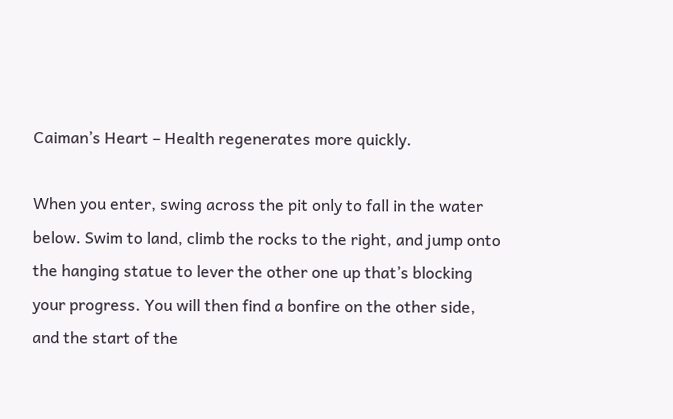Caiman’s Heart – Health regenerates more quickly.

When you enter, swing across the pit only to fall in the water below. Swim to land, climb the rocks to the right, and jump onto the hanging statue to lever the other one up that’s blocking your progress. You will then find a bonfire on the other side, and the start of the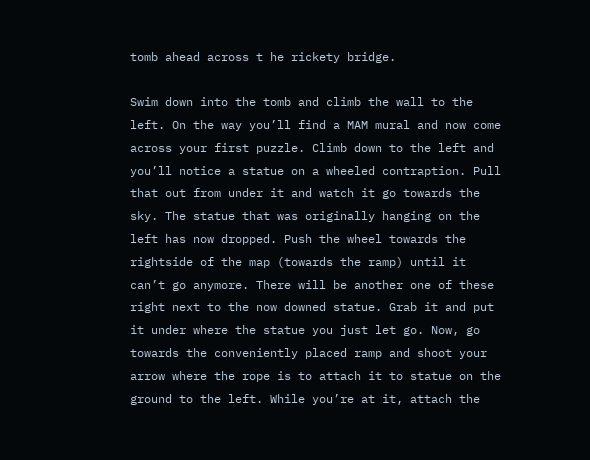tomb ahead across t he rickety bridge.

Swim down into the tomb and climb the wall to the left. On the way you’ll find a MAM mural and now come across your first puzzle. Climb down to the left and you’ll notice a statue on a wheeled contraption. Pull that out from under it and watch it go towards the sky. The statue that was originally hanging on the left has now dropped. Push the wheel towards the rightside of the map (towards the ramp) until it can’t go anymore. There will be another one of these right next to the now downed statue. Grab it and put it under where the statue you just let go. Now, go towards the conveniently placed ramp and shoot your arrow where the rope is to attach it to statue on the ground to the left. While you’re at it, attach the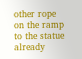other rope on the ramp to the statue already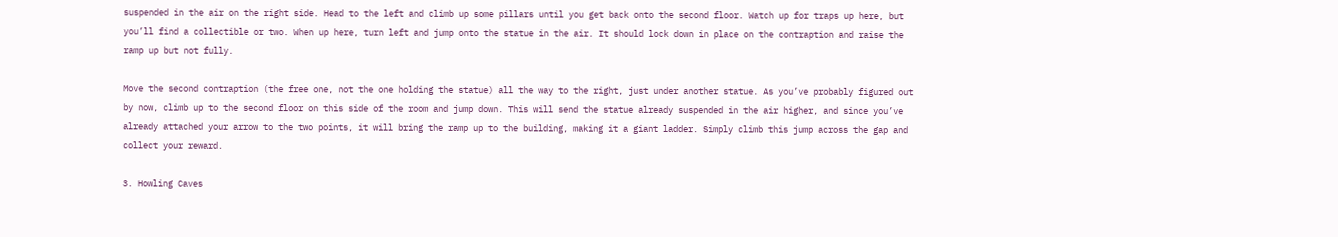suspended in the air on the right side. Head to the left and climb up some pillars until you get back onto the second floor. Watch up for traps up here, but you’ll find a collectible or two. When up here, turn left and jump onto the statue in the air. It should lock down in place on the contraption and raise the ramp up but not fully.

Move the second contraption (the free one, not the one holding the statue) all the way to the right, just under another statue. As you’ve probably figured out by now, climb up to the second floor on this side of the room and jump down. This will send the statue already suspended in the air higher, and since you’ve already attached your arrow to the two points, it will bring the ramp up to the building, making it a giant ladder. Simply climb this jump across the gap and collect your reward.

3. Howling Caves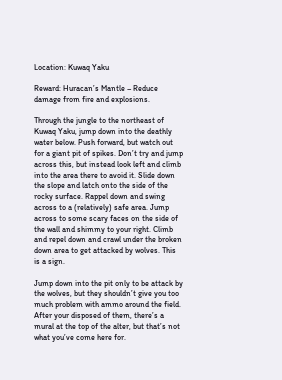Location: Kuwaq Yaku

Reward: Huracan’s Mantle – Reduce damage from fire and explosions.

Through the jungle to the northeast of Kuwaq Yaku, jump down into the deathly water below. Push forward, but watch out for a giant pit of spikes. Don’t try and jump across this, but instead look left and climb into the area there to avoid it. Slide down the slope and latch onto the side of the rocky surface. Rappel down and swing across to a (relatively) safe area. Jump across to some scary faces on the side of the wall and shimmy to your right. Climb and repel down and crawl under the broken down area to get attacked by wolves. This is a sign.

Jump down into the pit only to be attack by the wolves, but they shouldn’t give you too much problem with ammo around the field. After your disposed of them, there’s a mural at the top of the alter, but that’s not what you’ve come here for.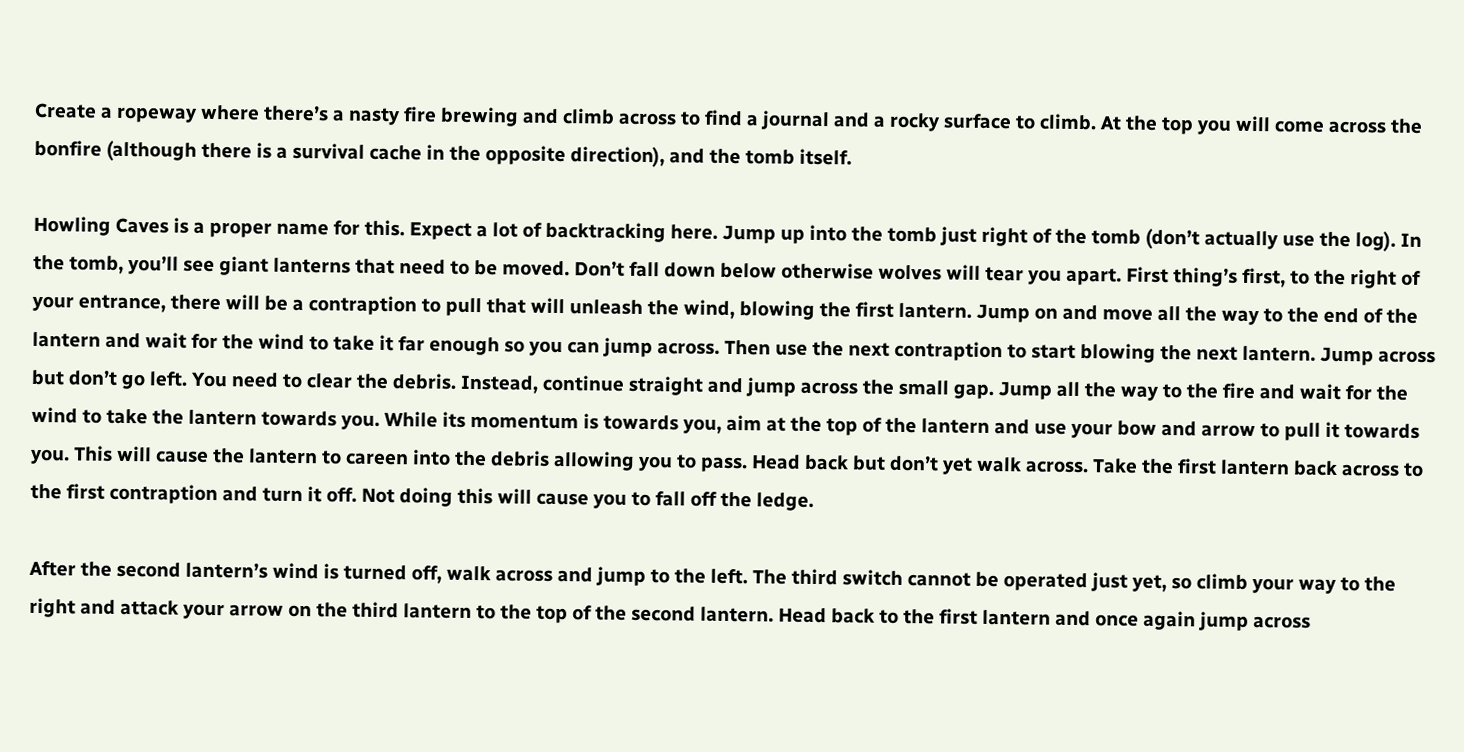Create a ropeway where there’s a nasty fire brewing and climb across to find a journal and a rocky surface to climb. At the top you will come across the bonfire (although there is a survival cache in the opposite direction), and the tomb itself.

Howling Caves is a proper name for this. Expect a lot of backtracking here. Jump up into the tomb just right of the tomb (don’t actually use the log). In the tomb, you’ll see giant lanterns that need to be moved. Don’t fall down below otherwise wolves will tear you apart. First thing’s first, to the right of your entrance, there will be a contraption to pull that will unleash the wind, blowing the first lantern. Jump on and move all the way to the end of the lantern and wait for the wind to take it far enough so you can jump across. Then use the next contraption to start blowing the next lantern. Jump across but don’t go left. You need to clear the debris. Instead, continue straight and jump across the small gap. Jump all the way to the fire and wait for the wind to take the lantern towards you. While its momentum is towards you, aim at the top of the lantern and use your bow and arrow to pull it towards you. This will cause the lantern to careen into the debris allowing you to pass. Head back but don’t yet walk across. Take the first lantern back across to the first contraption and turn it off. Not doing this will cause you to fall off the ledge.

After the second lantern’s wind is turned off, walk across and jump to the left. The third switch cannot be operated just yet, so climb your way to the right and attack your arrow on the third lantern to the top of the second lantern. Head back to the first lantern and once again jump across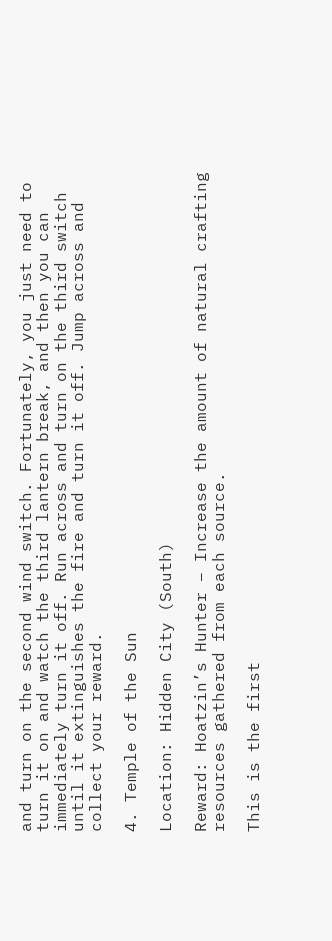and turn on the second wind switch. Fortunately, you just need to turn it on and watch the third lantern break, and then you can immediately turn it off. Run across and turn on the third switch until it extinguishes the fire and turn it off. Jump across and collect your reward.

4. Temple of the Sun

Location: Hidden City (South)

Reward: Hoatzin’s Hunter – Increase the amount of natural crafting resources gathered from each source.

This is the first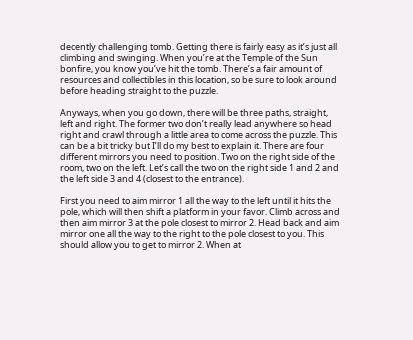decently challenging tomb. Getting there is fairly easy as it’s just all climbing and swinging. When you’re at the Temple of the Sun bonfire, you know you’ve hit the tomb. There’s a fair amount of resources and collectibles in this location, so be sure to look around before heading straight to the puzzle.

Anyways, when you go down, there will be three paths, straight, left and right. The former two don’t really lead anywhere so head right and crawl through a little area to come across the puzzle. This can be a bit tricky but I’ll do my best to explain it. There are four different mirrors you need to position. Two on the right side of the room, two on the left. Let’s call the two on the right side 1 and 2 and the left side 3 and 4 (closest to the entrance).

First you need to aim mirror 1 all the way to the left until it hits the pole, which will then shift a platform in your favor. Climb across and then aim mirror 3 at the pole closest to mirror 2. Head back and aim mirror one all the way to the right to the pole closest to you. This should allow you to get to mirror 2. When at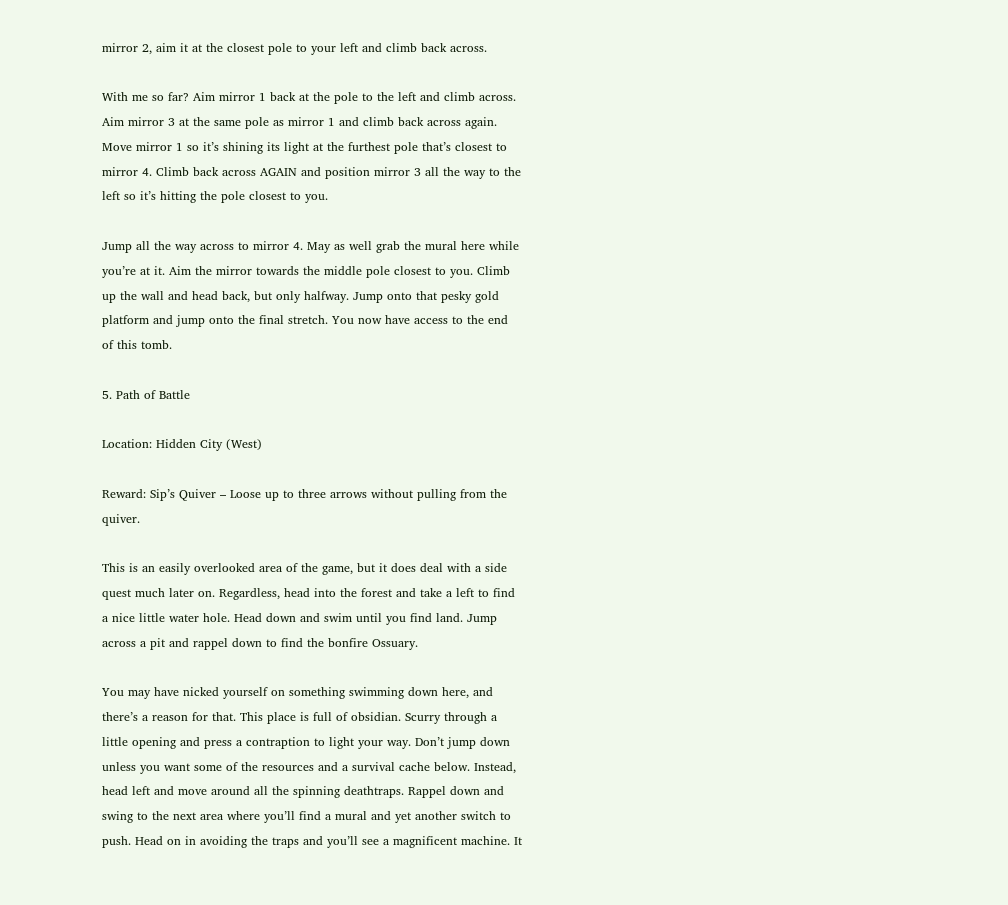mirror 2, aim it at the closest pole to your left and climb back across.

With me so far? Aim mirror 1 back at the pole to the left and climb across. Aim mirror 3 at the same pole as mirror 1 and climb back across again. Move mirror 1 so it’s shining its light at the furthest pole that’s closest to mirror 4. Climb back across AGAIN and position mirror 3 all the way to the left so it’s hitting the pole closest to you.

Jump all the way across to mirror 4. May as well grab the mural here while you’re at it. Aim the mirror towards the middle pole closest to you. Climb up the wall and head back, but only halfway. Jump onto that pesky gold platform and jump onto the final stretch. You now have access to the end of this tomb.

5. Path of Battle

Location: Hidden City (West)

Reward: Sip’s Quiver – Loose up to three arrows without pulling from the quiver.

This is an easily overlooked area of the game, but it does deal with a side quest much later on. Regardless, head into the forest and take a left to find a nice little water hole. Head down and swim until you find land. Jump across a pit and rappel down to find the bonfire Ossuary.

You may have nicked yourself on something swimming down here, and there’s a reason for that. This place is full of obsidian. Scurry through a little opening and press a contraption to light your way. Don’t jump down unless you want some of the resources and a survival cache below. Instead, head left and move around all the spinning deathtraps. Rappel down and swing to the next area where you’ll find a mural and yet another switch to push. Head on in avoiding the traps and you’ll see a magnificent machine. It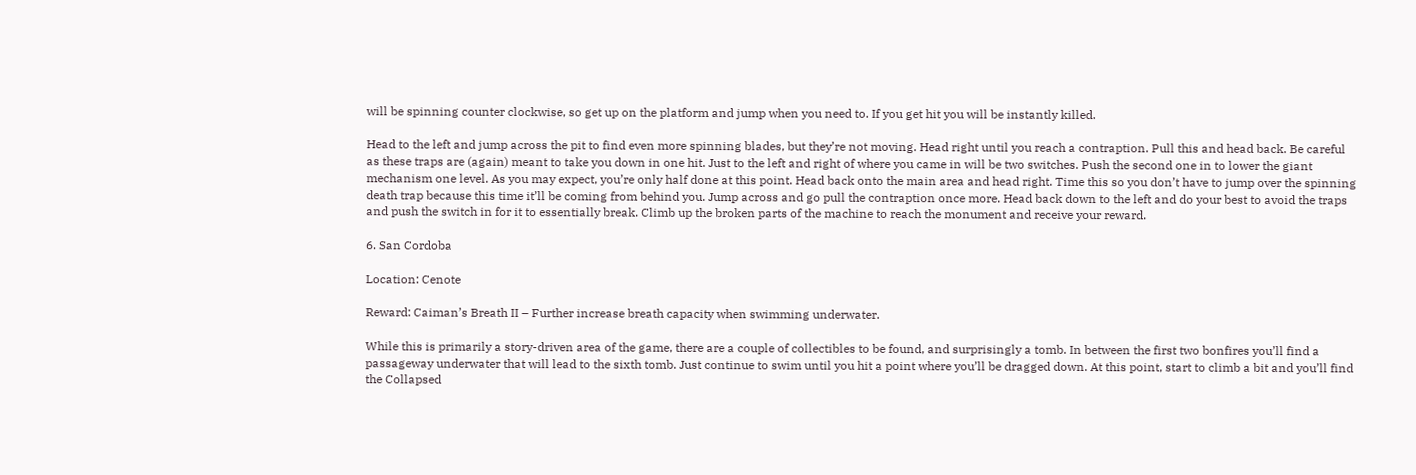will be spinning counter clockwise, so get up on the platform and jump when you need to. If you get hit you will be instantly killed.

Head to the left and jump across the pit to find even more spinning blades, but they’re not moving. Head right until you reach a contraption. Pull this and head back. Be careful as these traps are (again) meant to take you down in one hit. Just to the left and right of where you came in will be two switches. Push the second one in to lower the giant mechanism one level. As you may expect, you’re only half done at this point. Head back onto the main area and head right. Time this so you don’t have to jump over the spinning death trap because this time it’ll be coming from behind you. Jump across and go pull the contraption once more. Head back down to the left and do your best to avoid the traps and push the switch in for it to essentially break. Climb up the broken parts of the machine to reach the monument and receive your reward.

6. San Cordoba

Location: Cenote

Reward: Caiman’s Breath II – Further increase breath capacity when swimming underwater.

While this is primarily a story-driven area of the game, there are a couple of collectibles to be found, and surprisingly a tomb. In between the first two bonfires you’ll find a passageway underwater that will lead to the sixth tomb. Just continue to swim until you hit a point where you’ll be dragged down. At this point, start to climb a bit and you’ll find the Collapsed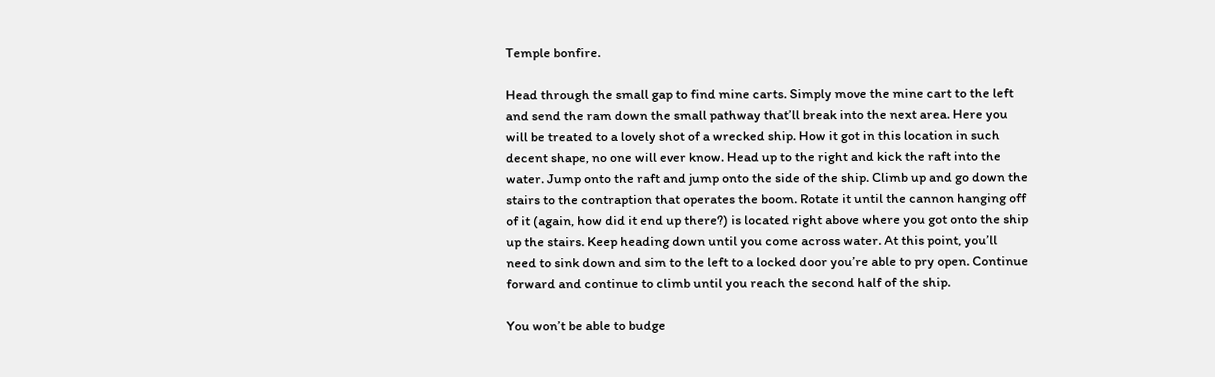Temple bonfire.

Head through the small gap to find mine carts. Simply move the mine cart to the left and send the ram down the small pathway that’ll break into the next area. Here you will be treated to a lovely shot of a wrecked ship. How it got in this location in such decent shape, no one will ever know. Head up to the right and kick the raft into the water. Jump onto the raft and jump onto the side of the ship. Climb up and go down the stairs to the contraption that operates the boom. Rotate it until the cannon hanging off of it (again, how did it end up there?) is located right above where you got onto the ship up the stairs. Keep heading down until you come across water. At this point, you’ll need to sink down and sim to the left to a locked door you’re able to pry open. Continue forward and continue to climb until you reach the second half of the ship.

You won’t be able to budge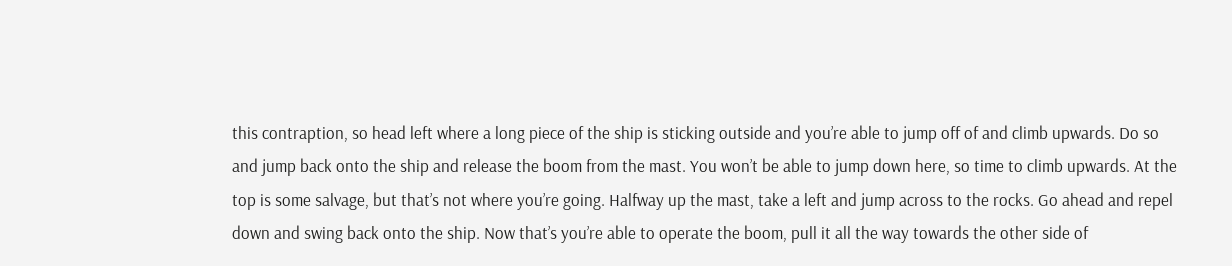this contraption, so head left where a long piece of the ship is sticking outside and you’re able to jump off of and climb upwards. Do so and jump back onto the ship and release the boom from the mast. You won’t be able to jump down here, so time to climb upwards. At the top is some salvage, but that’s not where you’re going. Halfway up the mast, take a left and jump across to the rocks. Go ahead and repel down and swing back onto the ship. Now that’s you’re able to operate the boom, pull it all the way towards the other side of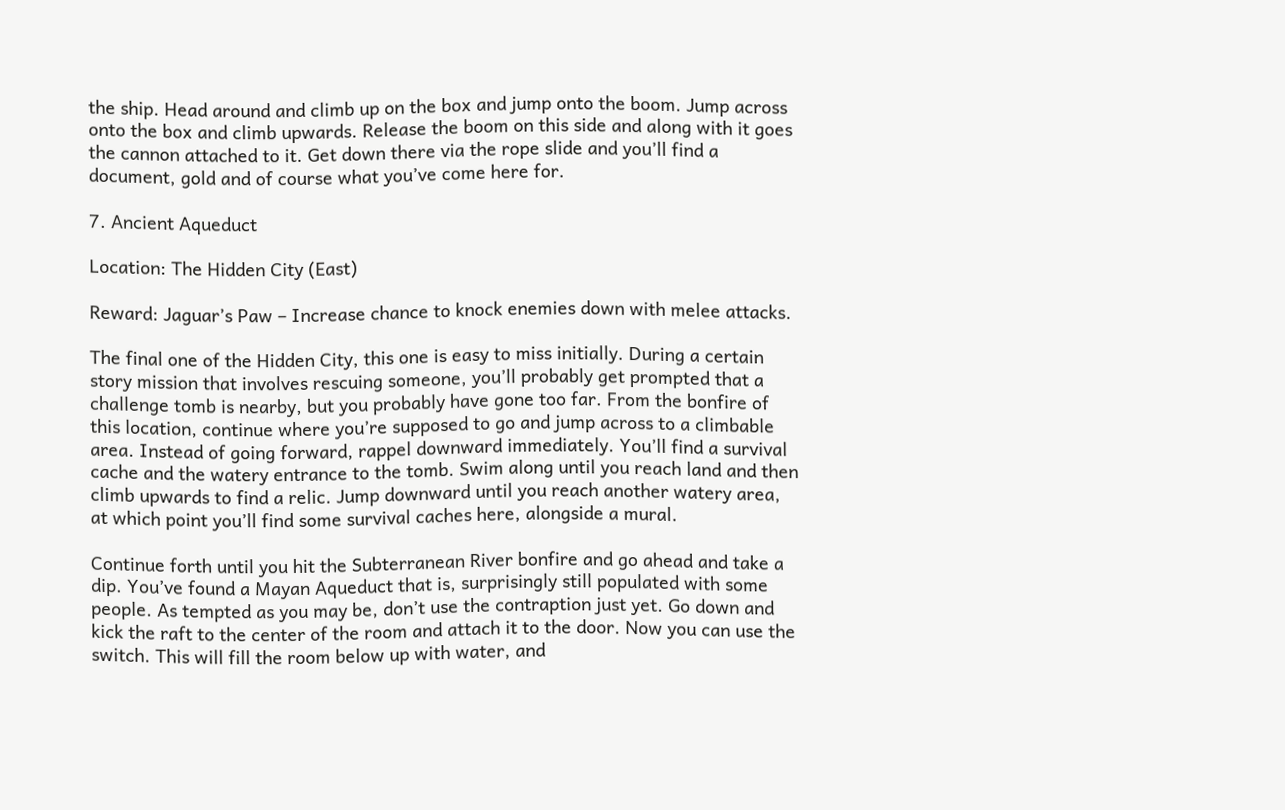the ship. Head around and climb up on the box and jump onto the boom. Jump across onto the box and climb upwards. Release the boom on this side and along with it goes the cannon attached to it. Get down there via the rope slide and you’ll find a document, gold and of course what you’ve come here for.

7. Ancient Aqueduct

Location: The Hidden City (East)

Reward: Jaguar’s Paw – Increase chance to knock enemies down with melee attacks.

The final one of the Hidden City, this one is easy to miss initially. During a certain story mission that involves rescuing someone, you’ll probably get prompted that a challenge tomb is nearby, but you probably have gone too far. From the bonfire of this location, continue where you’re supposed to go and jump across to a climbable area. Instead of going forward, rappel downward immediately. You’ll find a survival cache and the watery entrance to the tomb. Swim along until you reach land and then climb upwards to find a relic. Jump downward until you reach another watery area, at which point you’ll find some survival caches here, alongside a mural.

Continue forth until you hit the Subterranean River bonfire and go ahead and take a dip. You’ve found a Mayan Aqueduct that is, surprisingly still populated with some people. As tempted as you may be, don’t use the contraption just yet. Go down and kick the raft to the center of the room and attach it to the door. Now you can use the switch. This will fill the room below up with water, and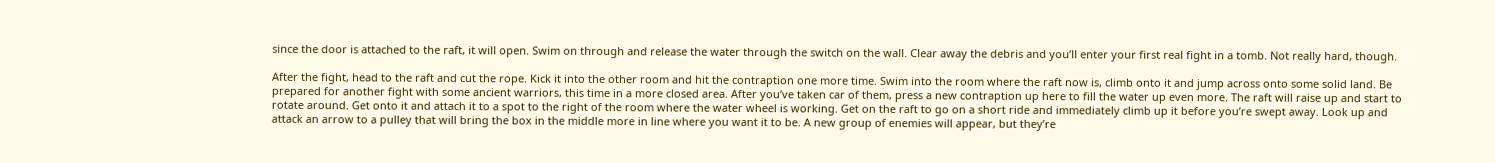since the door is attached to the raft, it will open. Swim on through and release the water through the switch on the wall. Clear away the debris and you’ll enter your first real fight in a tomb. Not really hard, though.

After the fight, head to the raft and cut the rope. Kick it into the other room and hit the contraption one more time. Swim into the room where the raft now is, climb onto it and jump across onto some solid land. Be prepared for another fight with some ancient warriors, this time in a more closed area. After you’ve taken car of them, press a new contraption up here to fill the water up even more. The raft will raise up and start to rotate around. Get onto it and attach it to a spot to the right of the room where the water wheel is working. Get on the raft to go on a short ride and immediately climb up it before you’re swept away. Look up and attack an arrow to a pulley that will bring the box in the middle more in line where you want it to be. A new group of enemies will appear, but they’re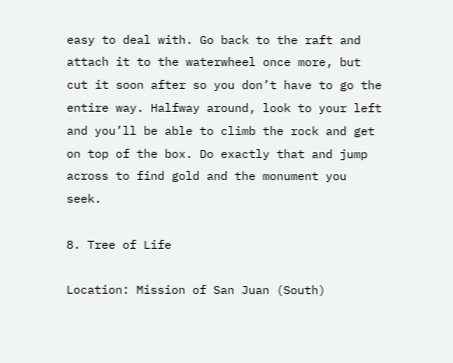easy to deal with. Go back to the raft and attach it to the waterwheel once more, but cut it soon after so you don’t have to go the entire way. Halfway around, look to your left and you’ll be able to climb the rock and get on top of the box. Do exactly that and jump across to find gold and the monument you seek.

8. Tree of Life

Location: Mission of San Juan (South)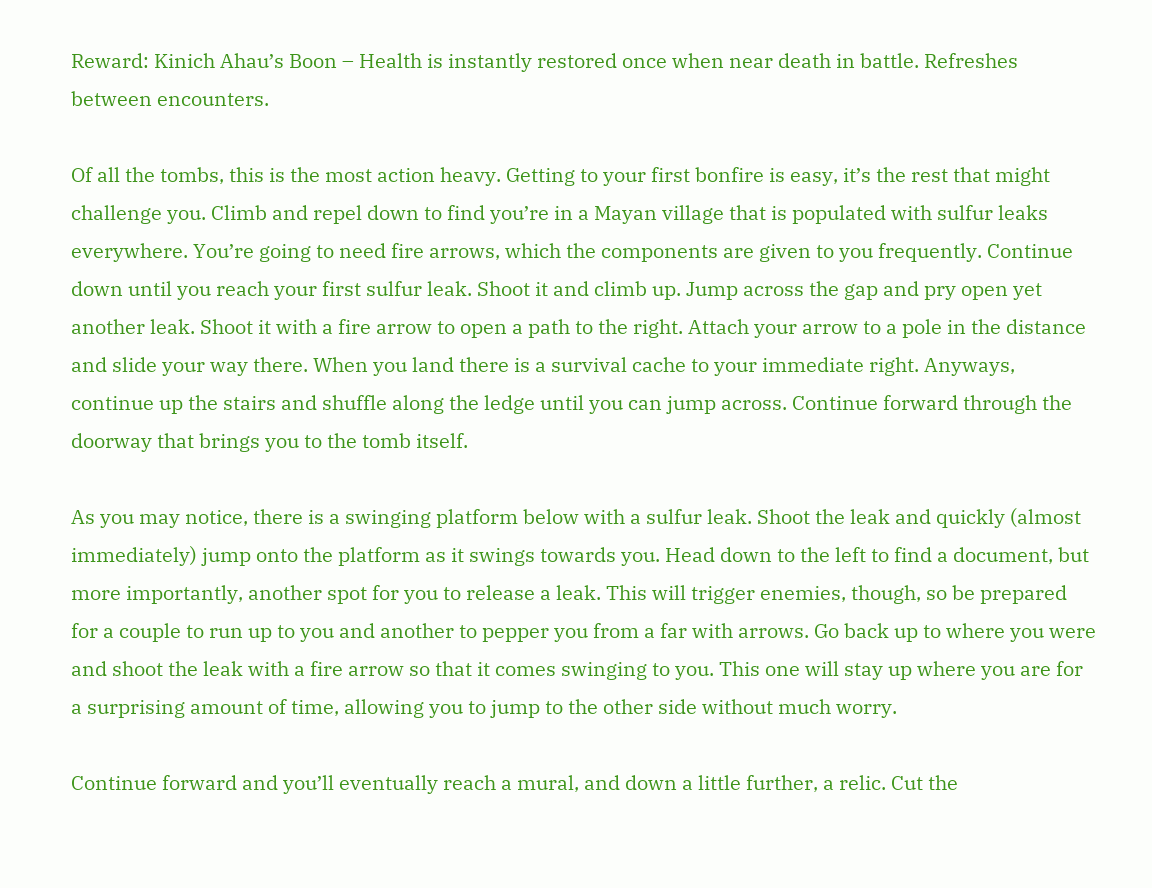Reward: Kinich Ahau’s Boon – Health is instantly restored once when near death in battle. Refreshes between encounters.

Of all the tombs, this is the most action heavy. Getting to your first bonfire is easy, it’s the rest that might challenge you. Climb and repel down to find you’re in a Mayan village that is populated with sulfur leaks everywhere. You’re going to need fire arrows, which the components are given to you frequently. Continue down until you reach your first sulfur leak. Shoot it and climb up. Jump across the gap and pry open yet another leak. Shoot it with a fire arrow to open a path to the right. Attach your arrow to a pole in the distance and slide your way there. When you land there is a survival cache to your immediate right. Anyways, continue up the stairs and shuffle along the ledge until you can jump across. Continue forward through the doorway that brings you to the tomb itself.

As you may notice, there is a swinging platform below with a sulfur leak. Shoot the leak and quickly (almost immediately) jump onto the platform as it swings towards you. Head down to the left to find a document, but more importantly, another spot for you to release a leak. This will trigger enemies, though, so be prepared for a couple to run up to you and another to pepper you from a far with arrows. Go back up to where you were and shoot the leak with a fire arrow so that it comes swinging to you. This one will stay up where you are for a surprising amount of time, allowing you to jump to the other side without much worry.

Continue forward and you’ll eventually reach a mural, and down a little further, a relic. Cut the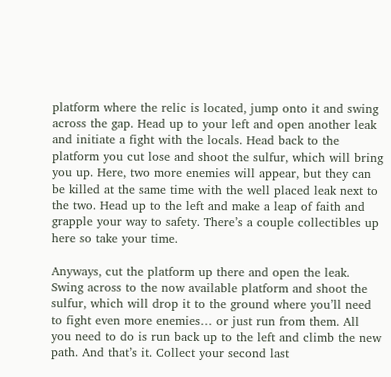platform where the relic is located, jump onto it and swing across the gap. Head up to your left and open another leak and initiate a fight with the locals. Head back to the platform you cut lose and shoot the sulfur, which will bring you up. Here, two more enemies will appear, but they can be killed at the same time with the well placed leak next to the two. Head up to the left and make a leap of faith and grapple your way to safety. There’s a couple collectibles up here so take your time.

Anyways, cut the platform up there and open the leak. Swing across to the now available platform and shoot the sulfur, which will drop it to the ground where you’ll need to fight even more enemies… or just run from them. All you need to do is run back up to the left and climb the new path. And that’s it. Collect your second last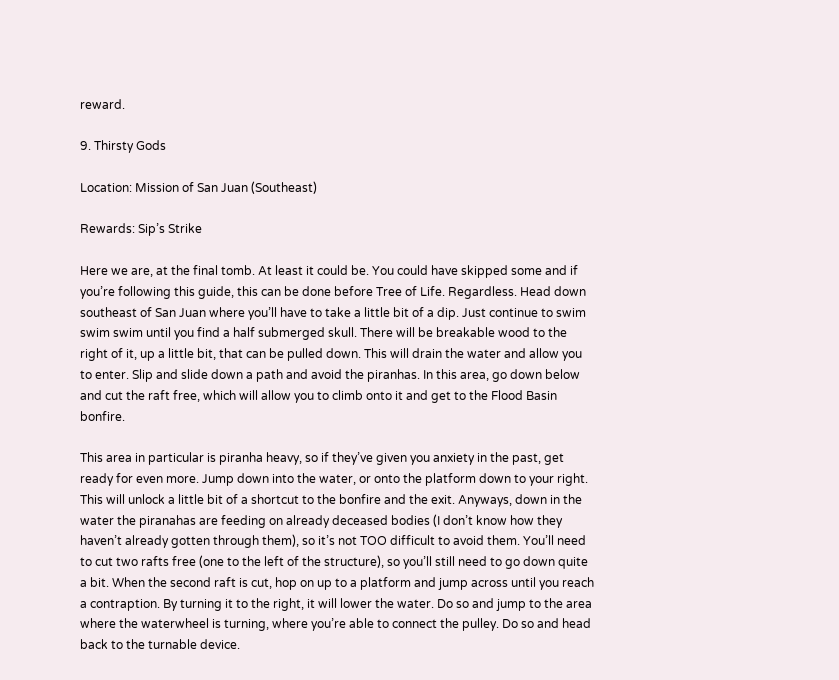reward.

9. Thirsty Gods

Location: Mission of San Juan (Southeast)

Rewards: Sip’s Strike

Here we are, at the final tomb. At least it could be. You could have skipped some and if you’re following this guide, this can be done before Tree of Life. Regardless. Head down southeast of San Juan where you’ll have to take a little bit of a dip. Just continue to swim swim swim until you find a half submerged skull. There will be breakable wood to the right of it, up a little bit, that can be pulled down. This will drain the water and allow you to enter. Slip and slide down a path and avoid the piranhas. In this area, go down below and cut the raft free, which will allow you to climb onto it and get to the Flood Basin bonfire.

This area in particular is piranha heavy, so if they’ve given you anxiety in the past, get ready for even more. Jump down into the water, or onto the platform down to your right. This will unlock a little bit of a shortcut to the bonfire and the exit. Anyways, down in the water the piranahas are feeding on already deceased bodies (I don’t know how they haven’t already gotten through them), so it’s not TOO difficult to avoid them. You’ll need to cut two rafts free (one to the left of the structure), so you’ll still need to go down quite a bit. When the second raft is cut, hop on up to a platform and jump across until you reach a contraption. By turning it to the right, it will lower the water. Do so and jump to the area where the waterwheel is turning, where you’re able to connect the pulley. Do so and head back to the turnable device.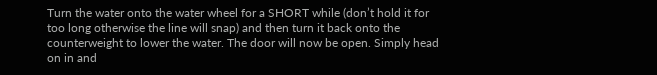Turn the water onto the water wheel for a SHORT while (don’t hold it for too long otherwise the line will snap) and then turn it back onto the counterweight to lower the water. The door will now be open. Simply head on in and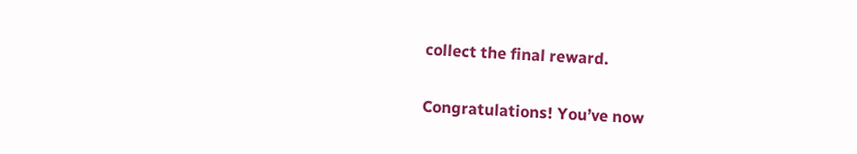collect the final reward.

Congratulations! You’ve now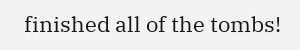finished all of the tombs!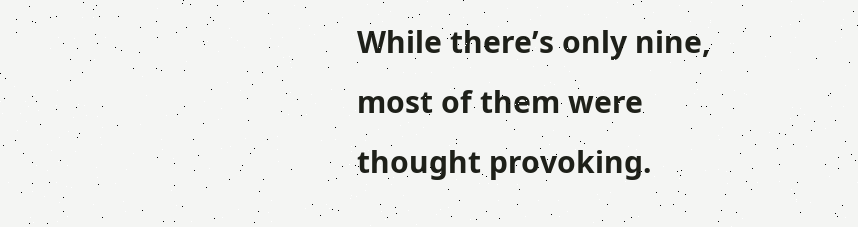While there’s only nine, most of them were thought provoking.